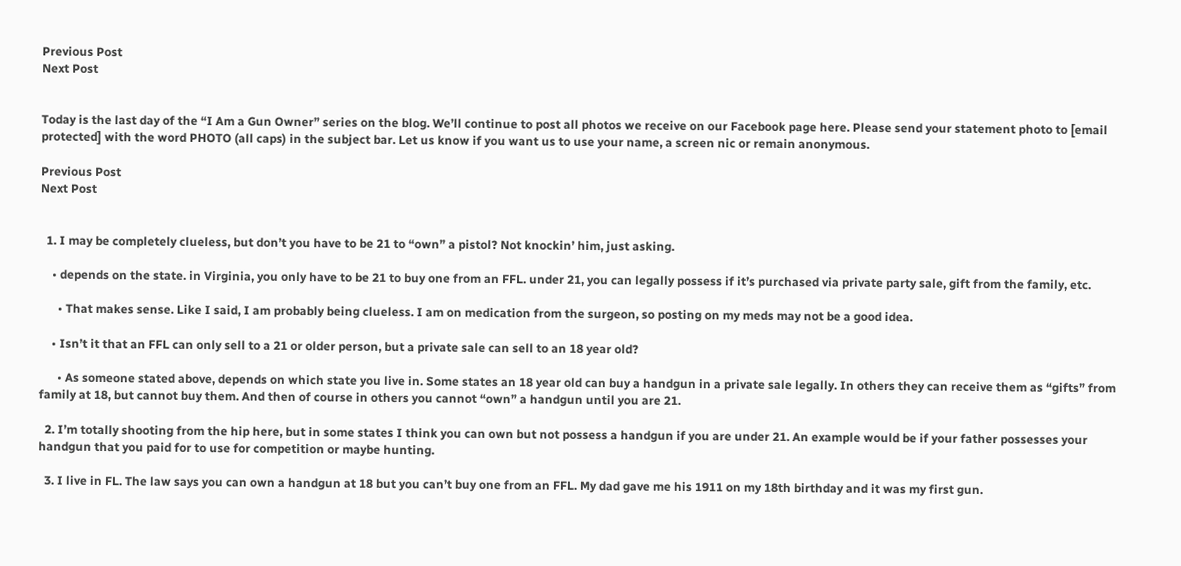Previous Post
Next Post


Today is the last day of the “I Am a Gun Owner” series on the blog. We’ll continue to post all photos we receive on our Facebook page here. Please send your statement photo to [email protected] with the word PHOTO (all caps) in the subject bar. Let us know if you want us to use your name, a screen nic or remain anonymous.

Previous Post
Next Post


  1. I may be completely clueless, but don’t you have to be 21 to “own” a pistol? Not knockin’ him, just asking.

    • depends on the state. in Virginia, you only have to be 21 to buy one from an FFL. under 21, you can legally possess if it’s purchased via private party sale, gift from the family, etc.

      • That makes sense. Like I said, I am probably being clueless. I am on medication from the surgeon, so posting on my meds may not be a good idea.

    • Isn’t it that an FFL can only sell to a 21 or older person, but a private sale can sell to an 18 year old?

      • As someone stated above, depends on which state you live in. Some states an 18 year old can buy a handgun in a private sale legally. In others they can receive them as “gifts” from family at 18, but cannot buy them. And then of course in others you cannot “own” a handgun until you are 21.

  2. I’m totally shooting from the hip here, but in some states I think you can own but not possess a handgun if you are under 21. An example would be if your father possesses your handgun that you paid for to use for competition or maybe hunting.

  3. I live in FL. The law says you can own a handgun at 18 but you can’t buy one from an FFL. My dad gave me his 1911 on my 18th birthday and it was my first gun.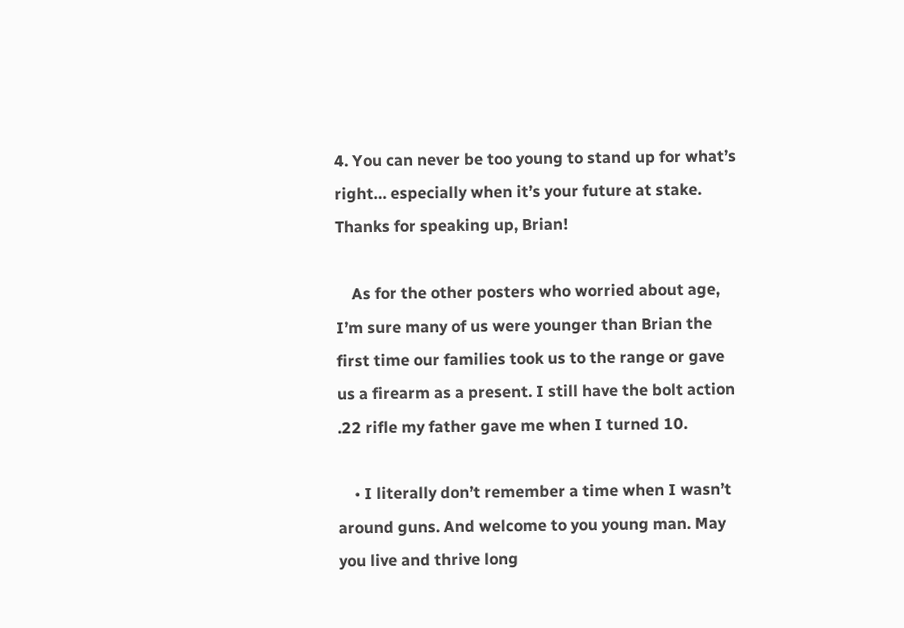4. You can never be too young to stand up for what’s right… especially when it’s your future at stake. Thanks for speaking up, Brian!

    As for the other posters who worried about age, I’m sure many of us were younger than Brian the first time our families took us to the range or gave us a firearm as a present. I still have the bolt action .22 rifle my father gave me when I turned 10.

    • I literally don’t remember a time when I wasn’t around guns. And welcome to you young man. May you live and thrive long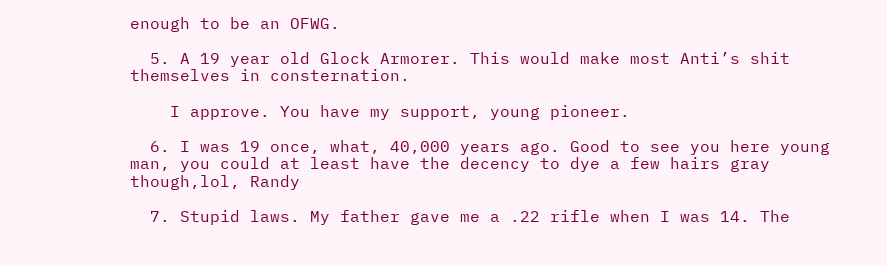enough to be an OFWG.

  5. A 19 year old Glock Armorer. This would make most Anti’s shit themselves in consternation.

    I approve. You have my support, young pioneer.

  6. I was 19 once, what, 40,000 years ago. Good to see you here young man, you could at least have the decency to dye a few hairs gray though,lol, Randy

  7. Stupid laws. My father gave me a .22 rifle when I was 14. The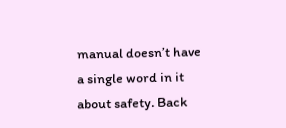manual doesn’t have a single word in it about safety. Back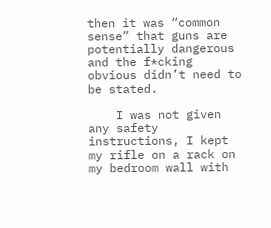then it was “common sense” that guns are potentially dangerous and the f*cking obvious didn’t need to be stated.

    I was not given any safety instructions, I kept my rifle on a rack on my bedroom wall with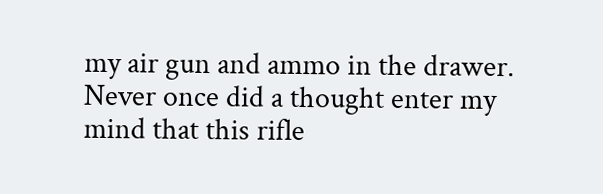my air gun and ammo in the drawer. Never once did a thought enter my mind that this rifle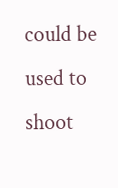could be used to shoot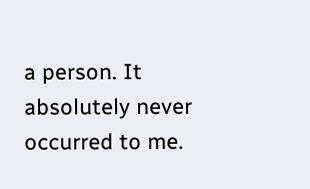a person. It absolutely never occurred to me.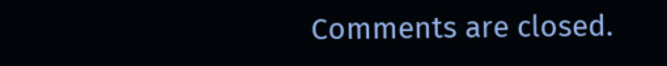Comments are closed.